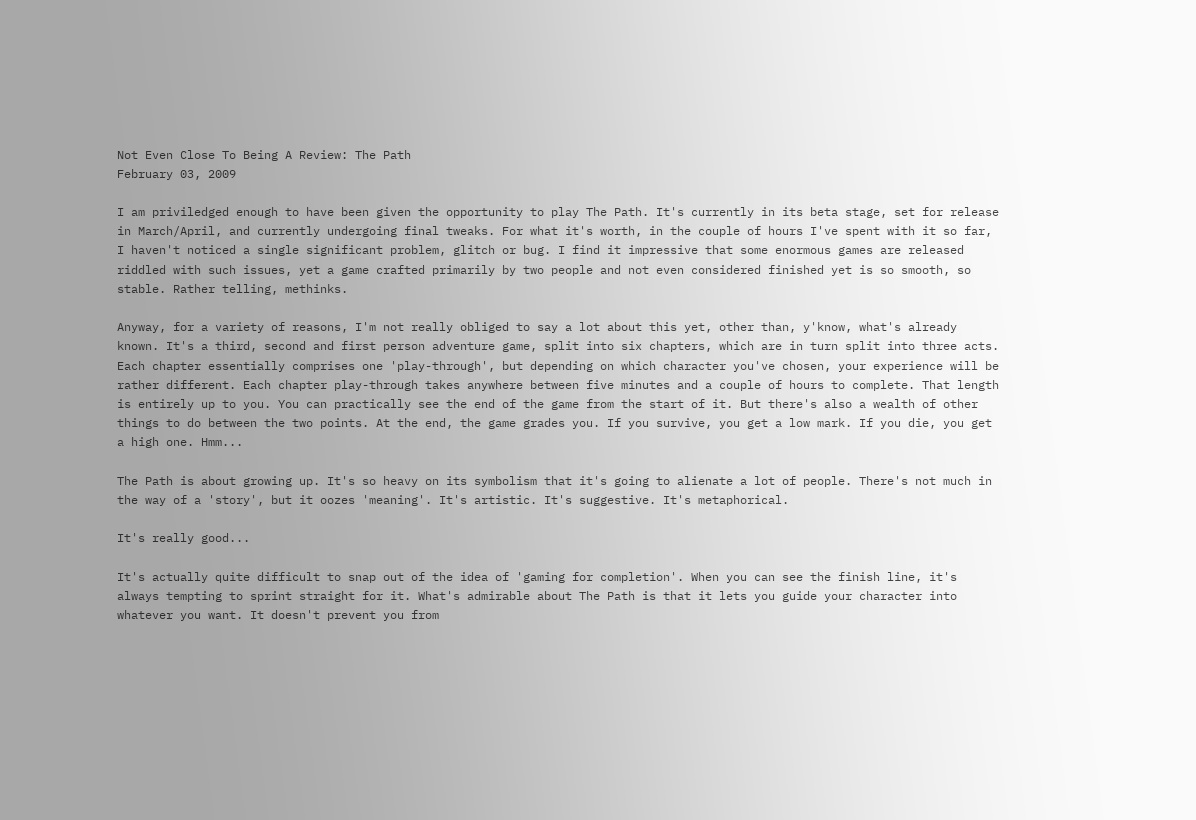Not Even Close To Being A Review: The Path
February 03, 2009

I am priviledged enough to have been given the opportunity to play The Path. It's currently in its beta stage, set for release in March/April, and currently undergoing final tweaks. For what it's worth, in the couple of hours I've spent with it so far, I haven't noticed a single significant problem, glitch or bug. I find it impressive that some enormous games are released riddled with such issues, yet a game crafted primarily by two people and not even considered finished yet is so smooth, so stable. Rather telling, methinks.

Anyway, for a variety of reasons, I'm not really obliged to say a lot about this yet, other than, y'know, what's already known. It's a third, second and first person adventure game, split into six chapters, which are in turn split into three acts. Each chapter essentially comprises one 'play-through', but depending on which character you've chosen, your experience will be rather different. Each chapter play-through takes anywhere between five minutes and a couple of hours to complete. That length is entirely up to you. You can practically see the end of the game from the start of it. But there's also a wealth of other things to do between the two points. At the end, the game grades you. If you survive, you get a low mark. If you die, you get a high one. Hmm...

The Path is about growing up. It's so heavy on its symbolism that it's going to alienate a lot of people. There's not much in the way of a 'story', but it oozes 'meaning'. It's artistic. It's suggestive. It's metaphorical.

It's really good...

It's actually quite difficult to snap out of the idea of 'gaming for completion'. When you can see the finish line, it's always tempting to sprint straight for it. What's admirable about The Path is that it lets you guide your character into whatever you want. It doesn't prevent you from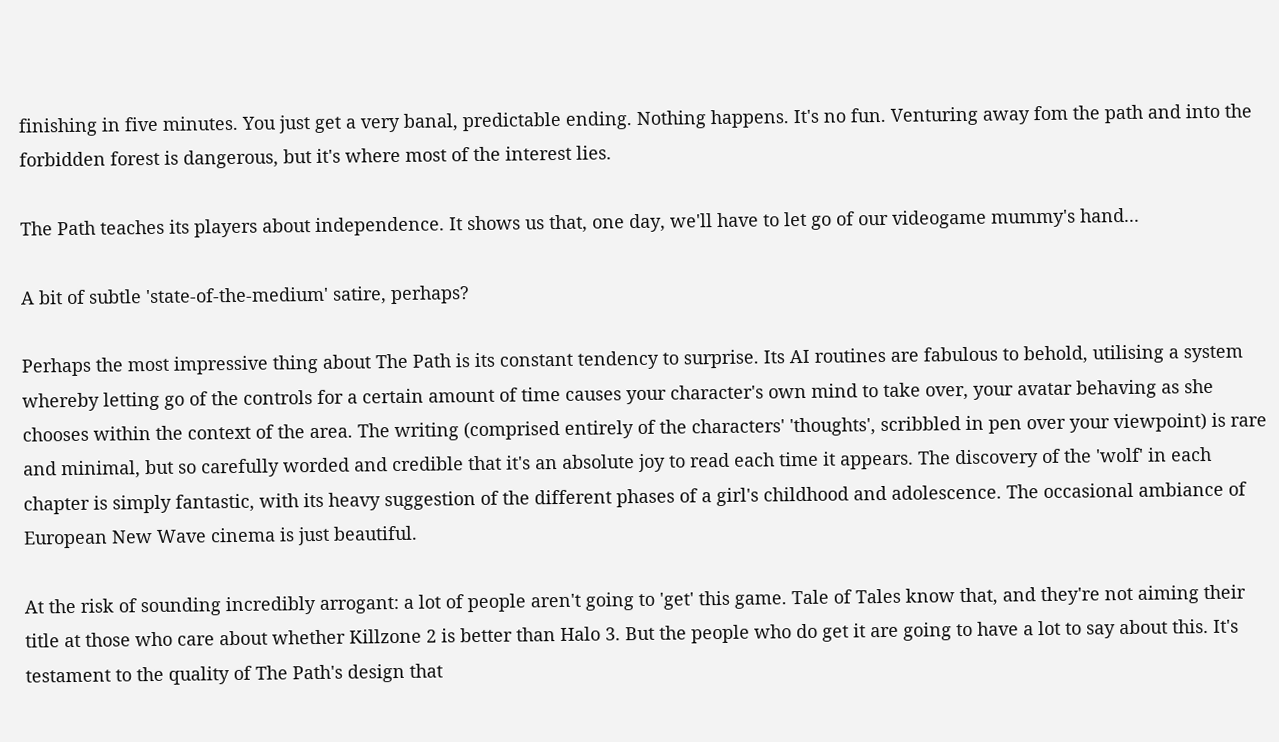finishing in five minutes. You just get a very banal, predictable ending. Nothing happens. It's no fun. Venturing away fom the path and into the forbidden forest is dangerous, but it's where most of the interest lies.

The Path teaches its players about independence. It shows us that, one day, we'll have to let go of our videogame mummy's hand...

A bit of subtle 'state-of-the-medium' satire, perhaps?

Perhaps the most impressive thing about The Path is its constant tendency to surprise. Its AI routines are fabulous to behold, utilising a system whereby letting go of the controls for a certain amount of time causes your character's own mind to take over, your avatar behaving as she chooses within the context of the area. The writing (comprised entirely of the characters' 'thoughts', scribbled in pen over your viewpoint) is rare and minimal, but so carefully worded and credible that it's an absolute joy to read each time it appears. The discovery of the 'wolf' in each chapter is simply fantastic, with its heavy suggestion of the different phases of a girl's childhood and adolescence. The occasional ambiance of European New Wave cinema is just beautiful.

At the risk of sounding incredibly arrogant: a lot of people aren't going to 'get' this game. Tale of Tales know that, and they're not aiming their title at those who care about whether Killzone 2 is better than Halo 3. But the people who do get it are going to have a lot to say about this. It's testament to the quality of The Path's design that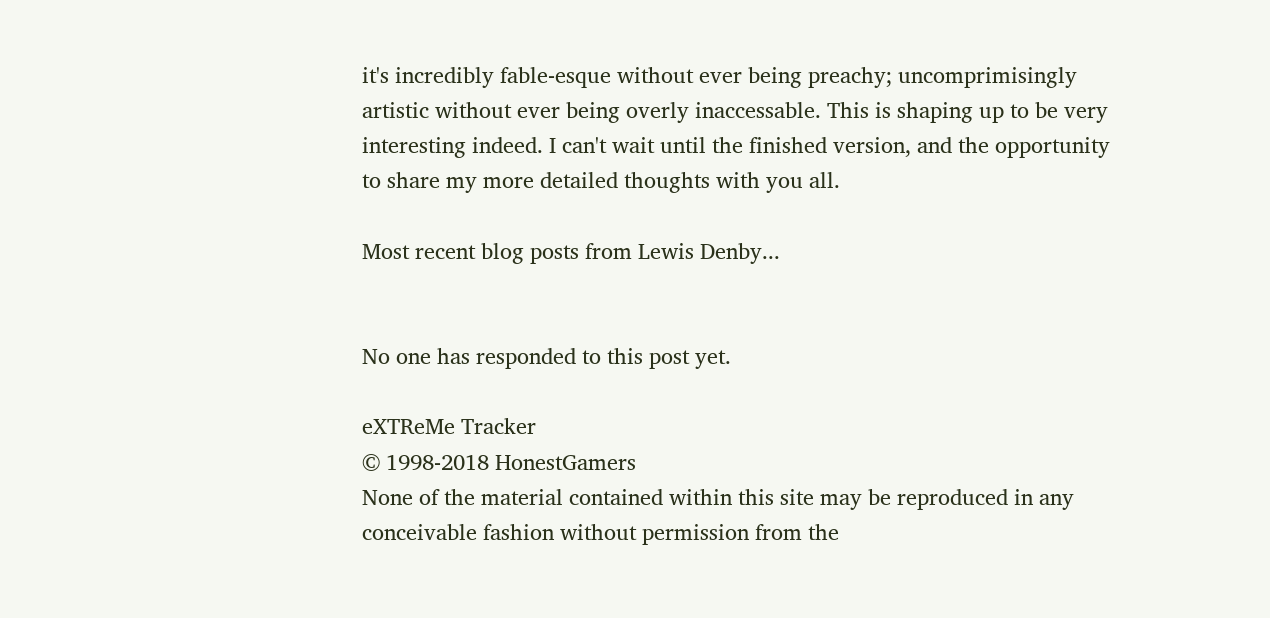it's incredibly fable-esque without ever being preachy; uncomprimisingly artistic without ever being overly inaccessable. This is shaping up to be very interesting indeed. I can't wait until the finished version, and the opportunity to share my more detailed thoughts with you all.

Most recent blog posts from Lewis Denby...


No one has responded to this post yet.

eXTReMe Tracker
© 1998-2018 HonestGamers
None of the material contained within this site may be reproduced in any conceivable fashion without permission from the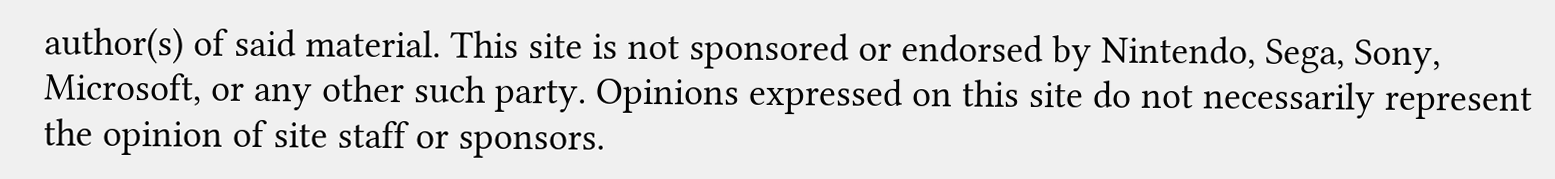author(s) of said material. This site is not sponsored or endorsed by Nintendo, Sega, Sony, Microsoft, or any other such party. Opinions expressed on this site do not necessarily represent the opinion of site staff or sponsors.